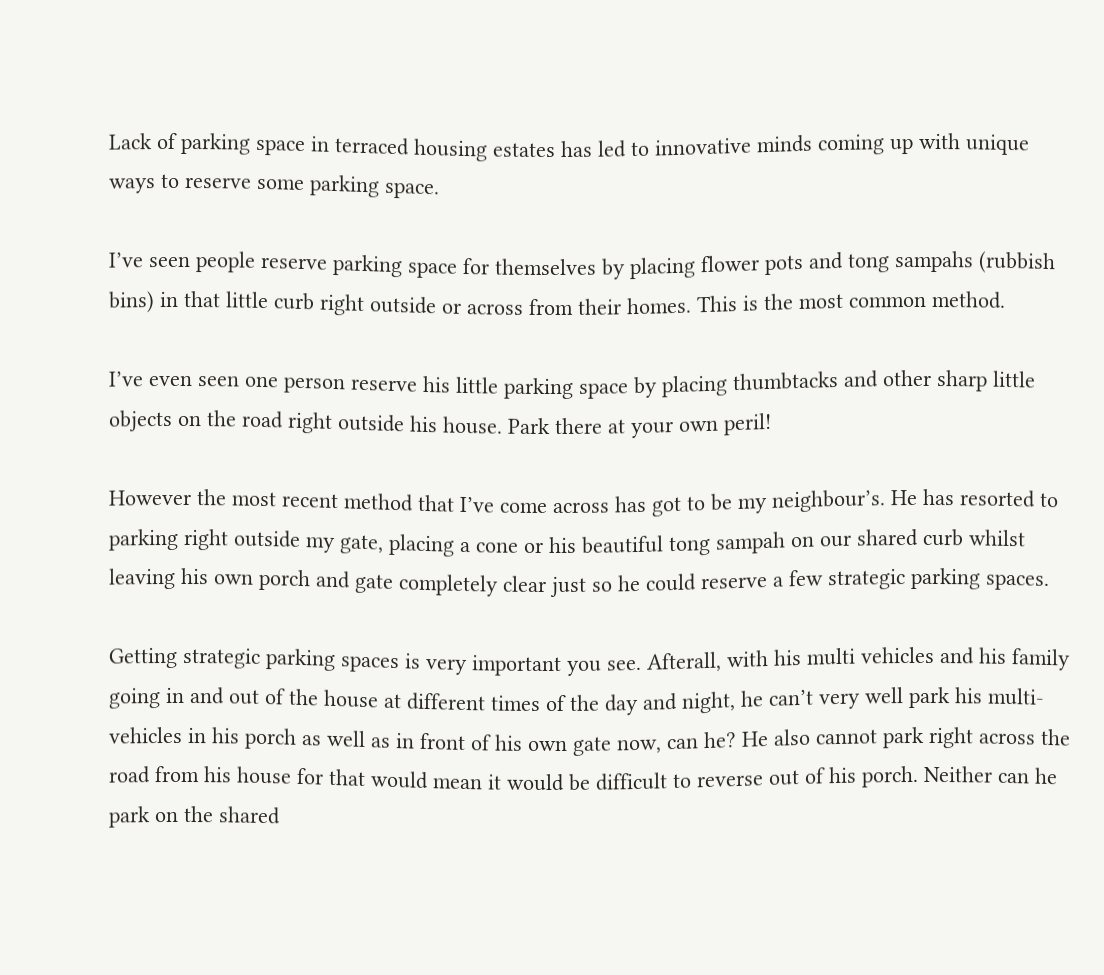Lack of parking space in terraced housing estates has led to innovative minds coming up with unique ways to reserve some parking space.

I’ve seen people reserve parking space for themselves by placing flower pots and tong sampahs (rubbish bins) in that little curb right outside or across from their homes. This is the most common method.

I’ve even seen one person reserve his little parking space by placing thumbtacks and other sharp little objects on the road right outside his house. Park there at your own peril!

However the most recent method that I’ve come across has got to be my neighbour’s. He has resorted to parking right outside my gate, placing a cone or his beautiful tong sampah on our shared curb whilst leaving his own porch and gate completely clear just so he could reserve a few strategic parking spaces.

Getting strategic parking spaces is very important you see. Afterall, with his multi vehicles and his family going in and out of the house at different times of the day and night, he can’t very well park his multi-vehicles in his porch as well as in front of his own gate now, can he? He also cannot park right across the road from his house for that would mean it would be difficult to reverse out of his porch. Neither can he park on the shared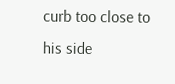curb too close to his side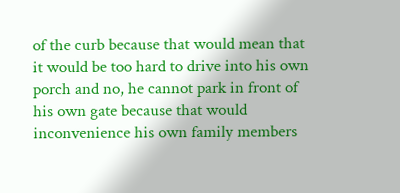of the curb because that would mean that it would be too hard to drive into his own porch and no, he cannot park in front of his own gate because that would inconvenience his own family members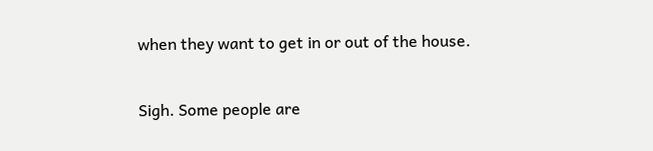when they want to get in or out of the house.

Sigh. Some people are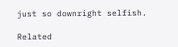just so downright selfish.

Related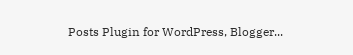Posts Plugin for WordPress, Blogger...